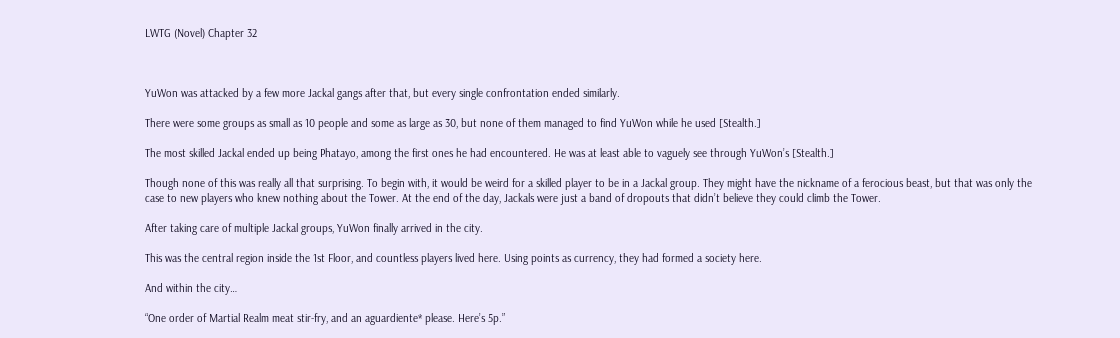LWTG (Novel) Chapter 32



YuWon was attacked by a few more Jackal gangs after that, but every single confrontation ended similarly.

There were some groups as small as 10 people and some as large as 30, but none of them managed to find YuWon while he used [Stealth.]

The most skilled Jackal ended up being Phatayo, among the first ones he had encountered. He was at least able to vaguely see through YuWon’s [Stealth.]

Though none of this was really all that surprising. To begin with, it would be weird for a skilled player to be in a Jackal group. They might have the nickname of a ferocious beast, but that was only the case to new players who knew nothing about the Tower. At the end of the day, Jackals were just a band of dropouts that didn’t believe they could climb the Tower.

After taking care of multiple Jackal groups, YuWon finally arrived in the city.

This was the central region inside the 1st Floor, and countless players lived here. Using points as currency, they had formed a society here.

And within the city…

“One order of Martial Realm meat stir-fry, and an aguardiente* please. Here’s 5p.”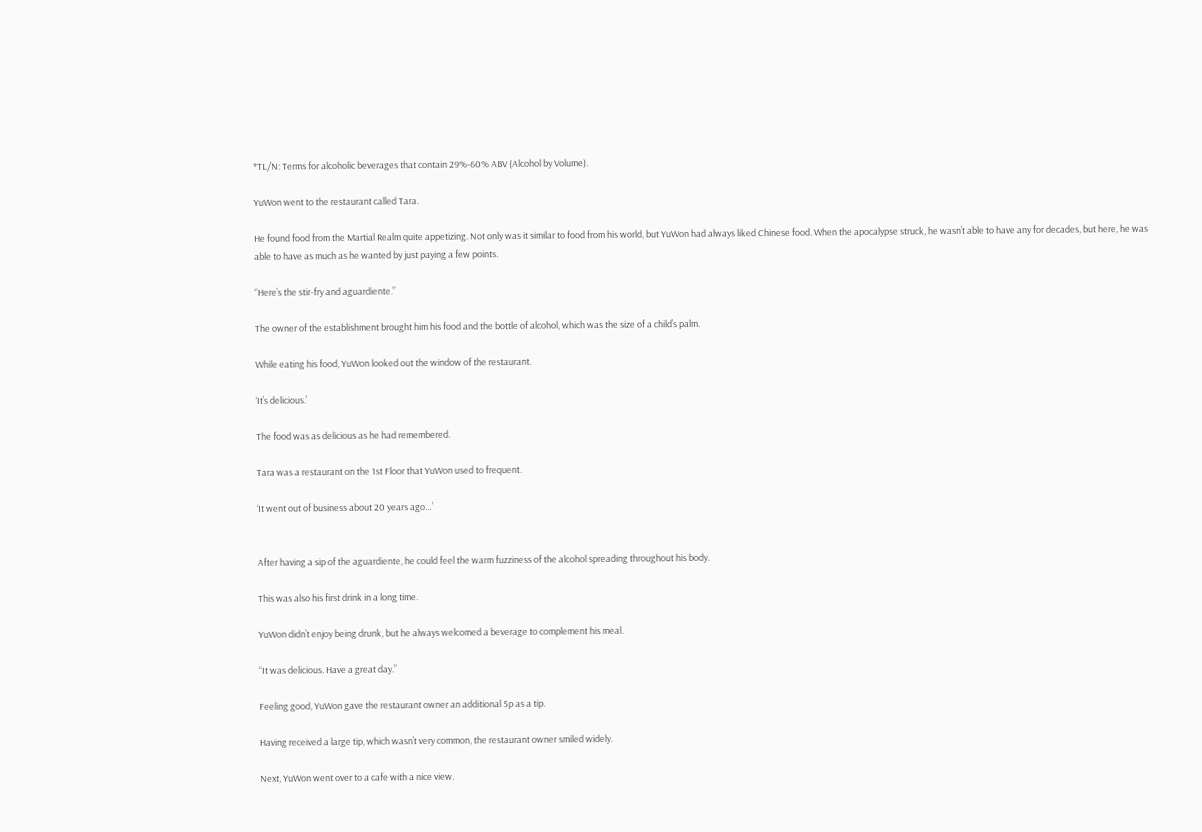*TL/N: Terms for alcoholic beverages that contain 29%-60% ABV (Alcohol by Volume).

YuWon went to the restaurant called Tara.

He found food from the Martial Realm quite appetizing. Not only was it similar to food from his world, but YuWon had always liked Chinese food. When the apocalypse struck, he wasn’t able to have any for decades, but here, he was able to have as much as he wanted by just paying a few points.

“Here’s the stir-fry and aguardiente.”

The owner of the establishment brought him his food and the bottle of alcohol, which was the size of a child’s palm.

While eating his food, YuWon looked out the window of the restaurant.

‘It’s delicious.’

The food was as delicious as he had remembered.

Tara was a restaurant on the 1st Floor that YuWon used to frequent.

‘It went out of business about 20 years ago…’


After having a sip of the aguardiente, he could feel the warm fuzziness of the alcohol spreading throughout his body.

This was also his first drink in a long time.

YuWon didn’t enjoy being drunk, but he always welcomed a beverage to complement his meal.

“It was delicious. Have a great day.”

Feeling good, YuWon gave the restaurant owner an additional 5p as a tip.

Having received a large tip, which wasn’t very common, the restaurant owner smiled widely.

Next, YuWon went over to a cafe with a nice view.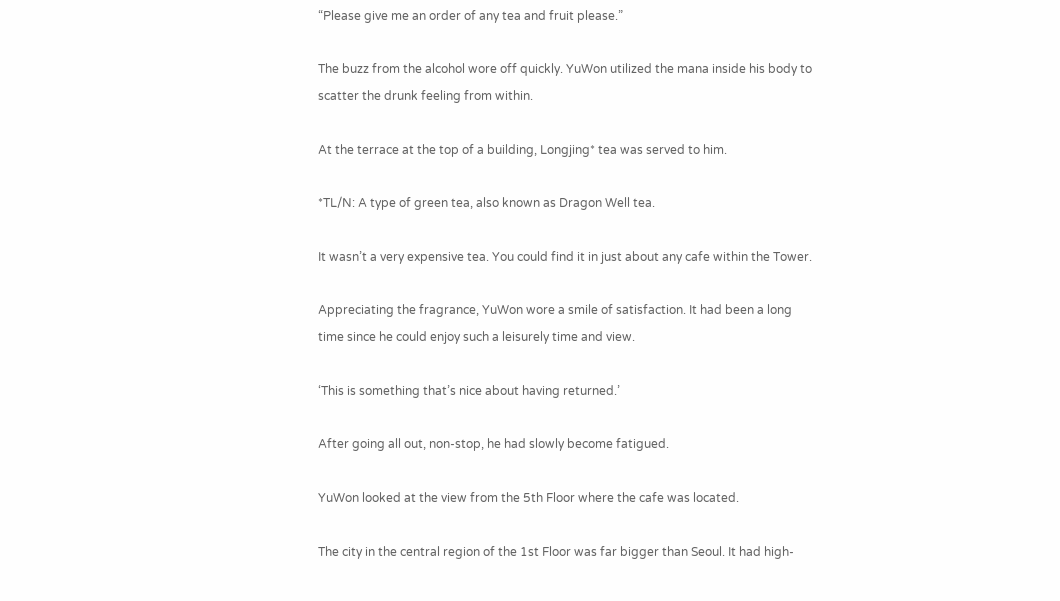“Please give me an order of any tea and fruit please.”

The buzz from the alcohol wore off quickly. YuWon utilized the mana inside his body to scatter the drunk feeling from within.

At the terrace at the top of a building, Longjing* tea was served to him.

*TL/N: A type of green tea, also known as Dragon Well tea.

It wasn’t a very expensive tea. You could find it in just about any cafe within the Tower.

Appreciating the fragrance, YuWon wore a smile of satisfaction. It had been a long time since he could enjoy such a leisurely time and view.

‘This is something that’s nice about having returned.’

After going all out, non-stop, he had slowly become fatigued.

YuWon looked at the view from the 5th Floor where the cafe was located.

The city in the central region of the 1st Floor was far bigger than Seoul. It had high-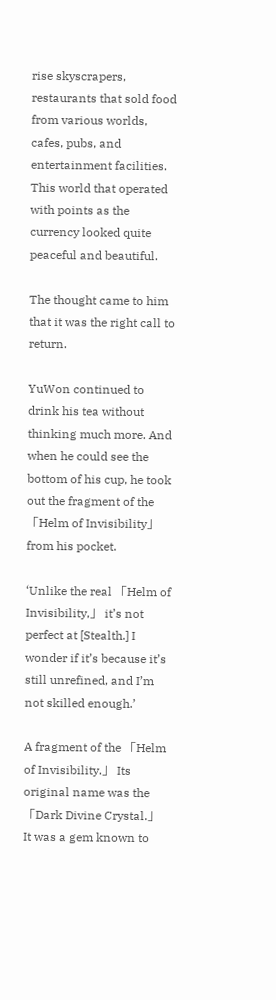rise skyscrapers, restaurants that sold food from various worlds, cafes, pubs, and entertainment facilities. This world that operated with points as the currency looked quite peaceful and beautiful.

The thought came to him that it was the right call to return.

YuWon continued to drink his tea without thinking much more. And when he could see the bottom of his cup, he took out the fragment of the 「Helm of Invisibility」 from his pocket.

‘Unlike the real 「Helm of Invisibility,」 it’s not perfect at [Stealth.] I wonder if it’s because it’s still unrefined, and I’m not skilled enough.’

A fragment of the 「Helm of Invisibility.」 Its original name was the 「Dark Divine Crystal.」 It was a gem known to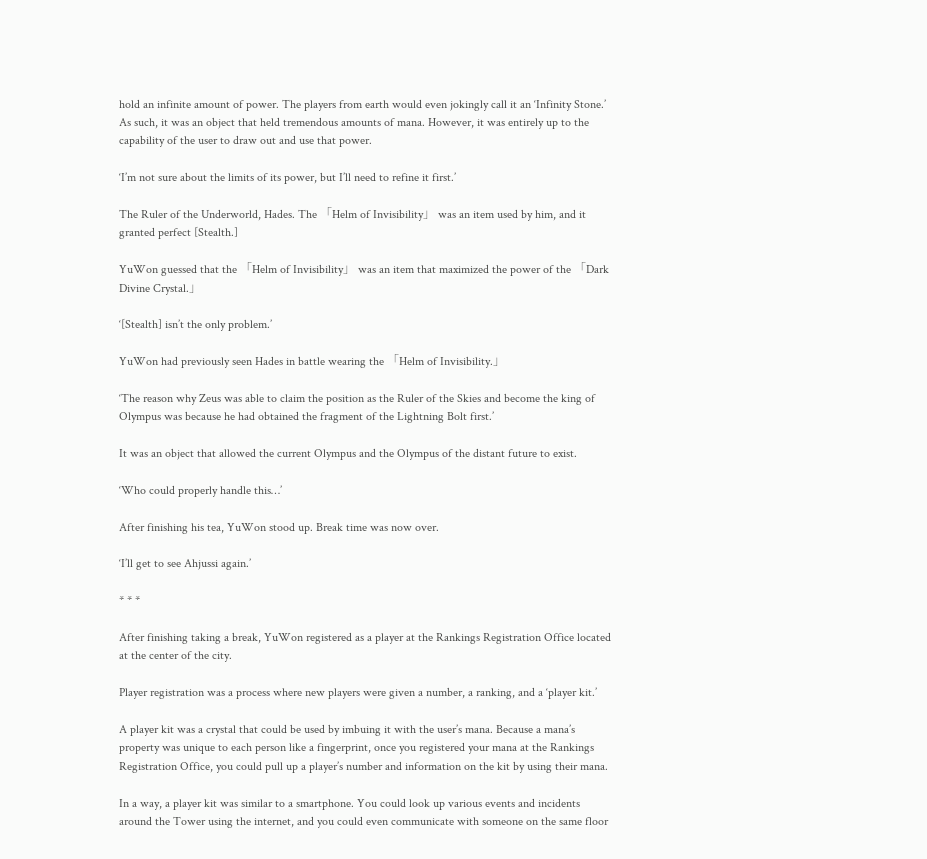hold an infinite amount of power. The players from earth would even jokingly call it an ‘Infinity Stone.’ As such, it was an object that held tremendous amounts of mana. However, it was entirely up to the capability of the user to draw out and use that power.

‘I’m not sure about the limits of its power, but I’ll need to refine it first.’

The Ruler of the Underworld, Hades. The 「Helm of Invisibility」 was an item used by him, and it granted perfect [Stealth.]

YuWon guessed that the 「Helm of Invisibility」 was an item that maximized the power of the 「Dark Divine Crystal.」

‘[Stealth] isn’t the only problem.’

YuWon had previously seen Hades in battle wearing the 「Helm of Invisibility.」

‘The reason why Zeus was able to claim the position as the Ruler of the Skies and become the king of Olympus was because he had obtained the fragment of the Lightning Bolt first.’

It was an object that allowed the current Olympus and the Olympus of the distant future to exist.

‘Who could properly handle this…’

After finishing his tea, YuWon stood up. Break time was now over.

‘I’ll get to see Ahjussi again.’

* * *

After finishing taking a break, YuWon registered as a player at the Rankings Registration Office located at the center of the city.

Player registration was a process where new players were given a number, a ranking, and a ‘player kit.’

A player kit was a crystal that could be used by imbuing it with the user’s mana. Because a mana’s property was unique to each person like a fingerprint, once you registered your mana at the Rankings Registration Office, you could pull up a player’s number and information on the kit by using their mana.

In a way, a player kit was similar to a smartphone. You could look up various events and incidents around the Tower using the internet, and you could even communicate with someone on the same floor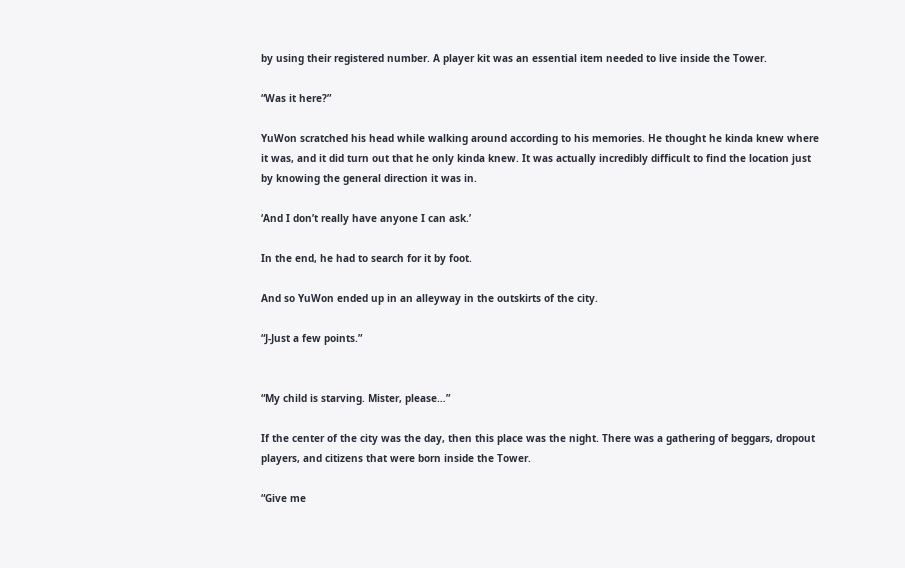by using their registered number. A player kit was an essential item needed to live inside the Tower.

“Was it here?”

YuWon scratched his head while walking around according to his memories. He thought he kinda knew where it was, and it did turn out that he only kinda knew. It was actually incredibly difficult to find the location just by knowing the general direction it was in.

‘And I don’t really have anyone I can ask.’

In the end, he had to search for it by foot.

And so YuWon ended up in an alleyway in the outskirts of the city.

“J-Just a few points.”


“My child is starving. Mister, please…”

If the center of the city was the day, then this place was the night. There was a gathering of beggars, dropout players, and citizens that were born inside the Tower.

“Give me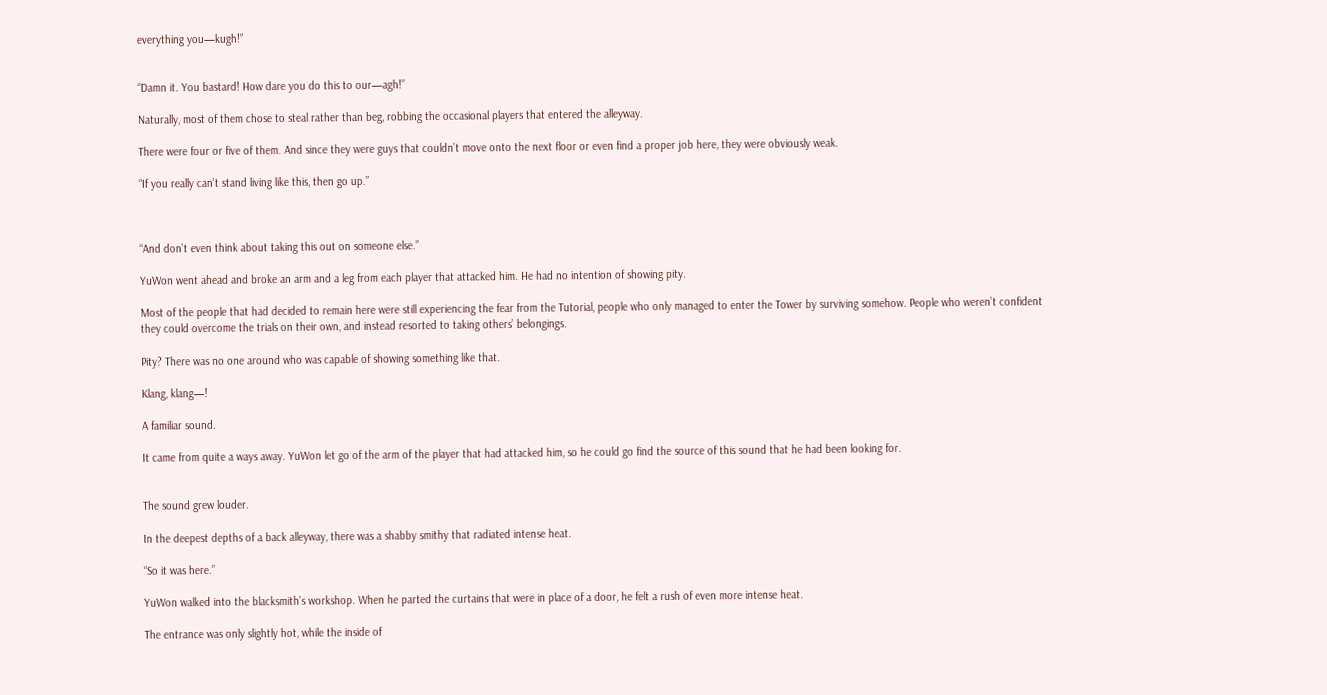everything you—kugh!”


“Damn it. You bastard! How dare you do this to our—agh!”

Naturally, most of them chose to steal rather than beg, robbing the occasional players that entered the alleyway.

There were four or five of them. And since they were guys that couldn’t move onto the next floor or even find a proper job here, they were obviously weak.

“If you really can’t stand living like this, then go up.”



“And don’t even think about taking this out on someone else.”

YuWon went ahead and broke an arm and a leg from each player that attacked him. He had no intention of showing pity.

Most of the people that had decided to remain here were still experiencing the fear from the Tutorial, people who only managed to enter the Tower by surviving somehow. People who weren’t confident they could overcome the trials on their own, and instead resorted to taking others’ belongings.

Pity? There was no one around who was capable of showing something like that.

Klang, klang—!

A familiar sound.

It came from quite a ways away. YuWon let go of the arm of the player that had attacked him, so he could go find the source of this sound that he had been looking for.


The sound grew louder.

In the deepest depths of a back alleyway, there was a shabby smithy that radiated intense heat.

“So it was here.”

YuWon walked into the blacksmith’s workshop. When he parted the curtains that were in place of a door, he felt a rush of even more intense heat.

The entrance was only slightly hot, while the inside of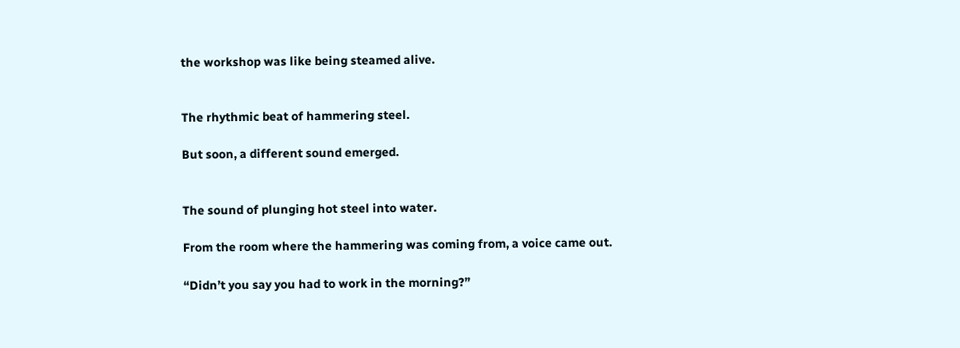the workshop was like being steamed alive.


The rhythmic beat of hammering steel.

But soon, a different sound emerged.


The sound of plunging hot steel into water.

From the room where the hammering was coming from, a voice came out.

“Didn’t you say you had to work in the morning?”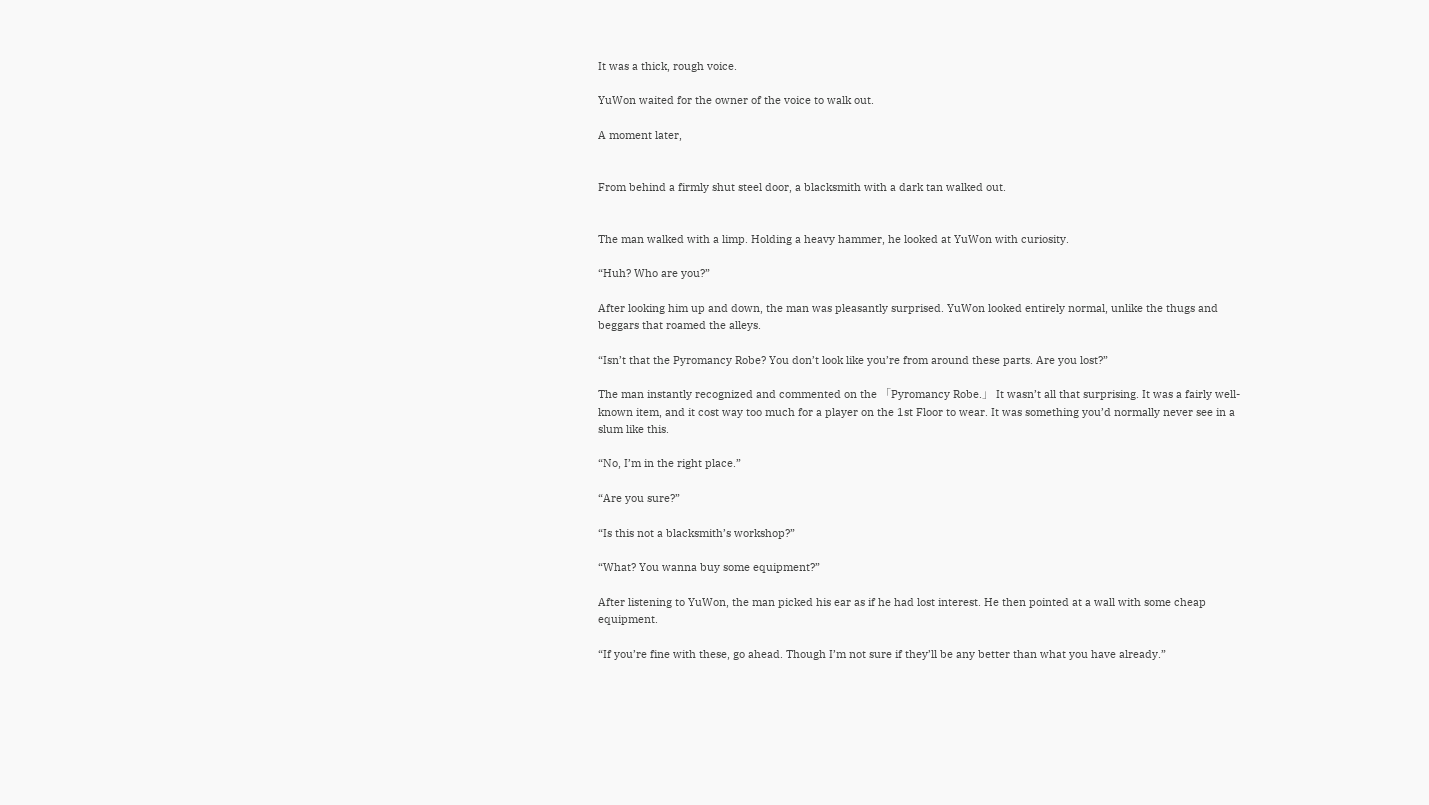It was a thick, rough voice.

YuWon waited for the owner of the voice to walk out.

A moment later,


From behind a firmly shut steel door, a blacksmith with a dark tan walked out.


The man walked with a limp. Holding a heavy hammer, he looked at YuWon with curiosity.

“Huh? Who are you?”

After looking him up and down, the man was pleasantly surprised. YuWon looked entirely normal, unlike the thugs and beggars that roamed the alleys.

“Isn’t that the Pyromancy Robe? You don’t look like you’re from around these parts. Are you lost?”

The man instantly recognized and commented on the 「Pyromancy Robe.」 It wasn’t all that surprising. It was a fairly well-known item, and it cost way too much for a player on the 1st Floor to wear. It was something you’d normally never see in a slum like this.

“No, I’m in the right place.”

“Are you sure?”

“Is this not a blacksmith’s workshop?”

“What? You wanna buy some equipment?”

After listening to YuWon, the man picked his ear as if he had lost interest. He then pointed at a wall with some cheap equipment.

“If you’re fine with these, go ahead. Though I’m not sure if they’ll be any better than what you have already.”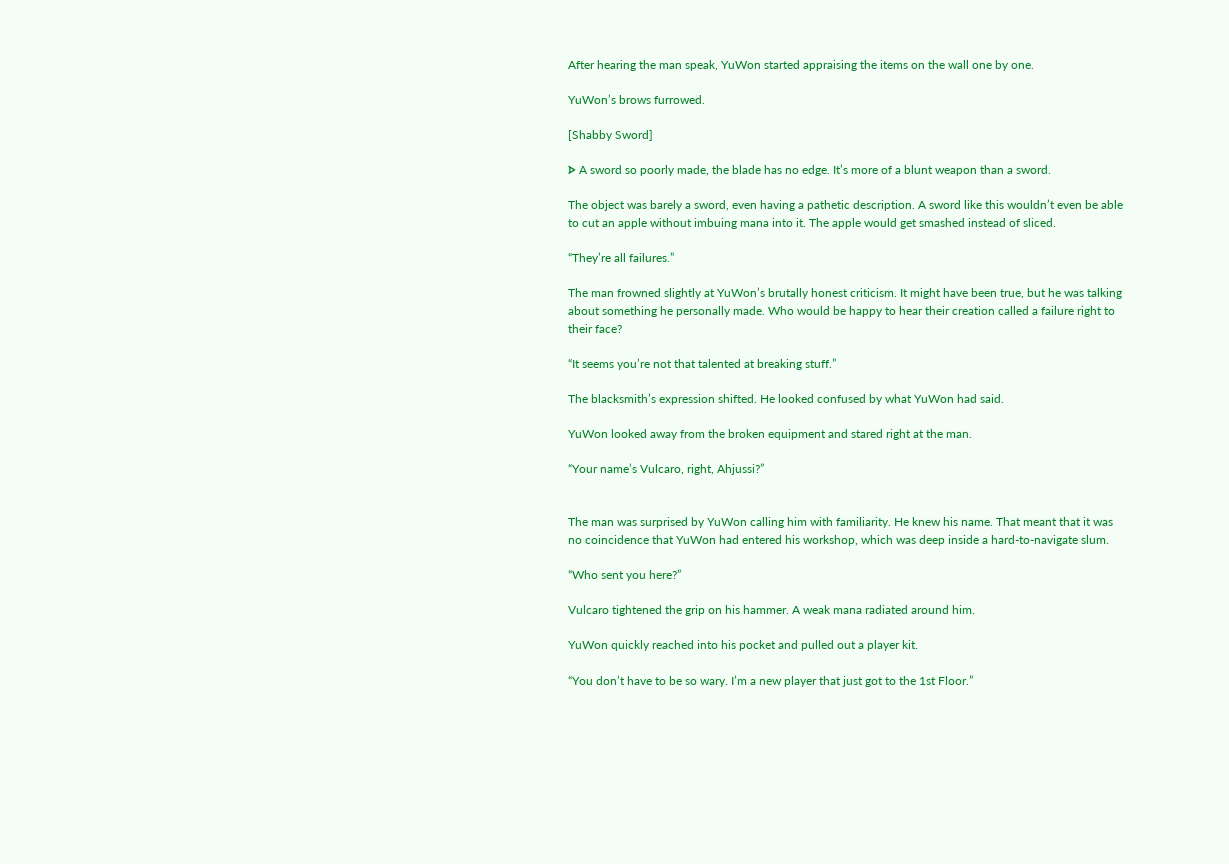After hearing the man speak, YuWon started appraising the items on the wall one by one.

YuWon’s brows furrowed.

[Shabby Sword]

ᗌ A sword so poorly made, the blade has no edge. It’s more of a blunt weapon than a sword.

The object was barely a sword, even having a pathetic description. A sword like this wouldn’t even be able to cut an apple without imbuing mana into it. The apple would get smashed instead of sliced.

“They’re all failures.”

The man frowned slightly at YuWon’s brutally honest criticism. It might have been true, but he was talking about something he personally made. Who would be happy to hear their creation called a failure right to their face?

“It seems you’re not that talented at breaking stuff.”

The blacksmith’s expression shifted. He looked confused by what YuWon had said.

YuWon looked away from the broken equipment and stared right at the man.

“Your name’s Vulcaro, right, Ahjussi?”


The man was surprised by YuWon calling him with familiarity. He knew his name. That meant that it was no coincidence that YuWon had entered his workshop, which was deep inside a hard-to-navigate slum.

“Who sent you here?”

Vulcaro tightened the grip on his hammer. A weak mana radiated around him.

YuWon quickly reached into his pocket and pulled out a player kit.

“You don’t have to be so wary. I’m a new player that just got to the 1st Floor.”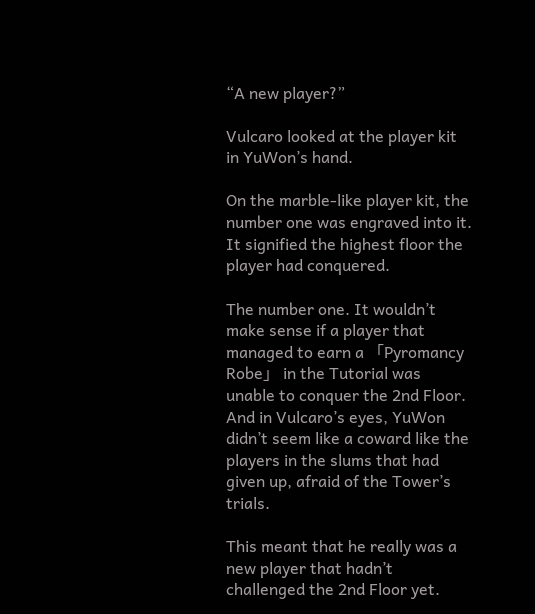“A new player?”

Vulcaro looked at the player kit in YuWon’s hand.

On the marble-like player kit, the number one was engraved into it. It signified the highest floor the player had conquered.

The number one. It wouldn’t make sense if a player that managed to earn a 「Pyromancy Robe」 in the Tutorial was unable to conquer the 2nd Floor. And in Vulcaro’s eyes, YuWon didn’t seem like a coward like the players in the slums that had given up, afraid of the Tower’s trials.

This meant that he really was a new player that hadn’t challenged the 2nd Floor yet.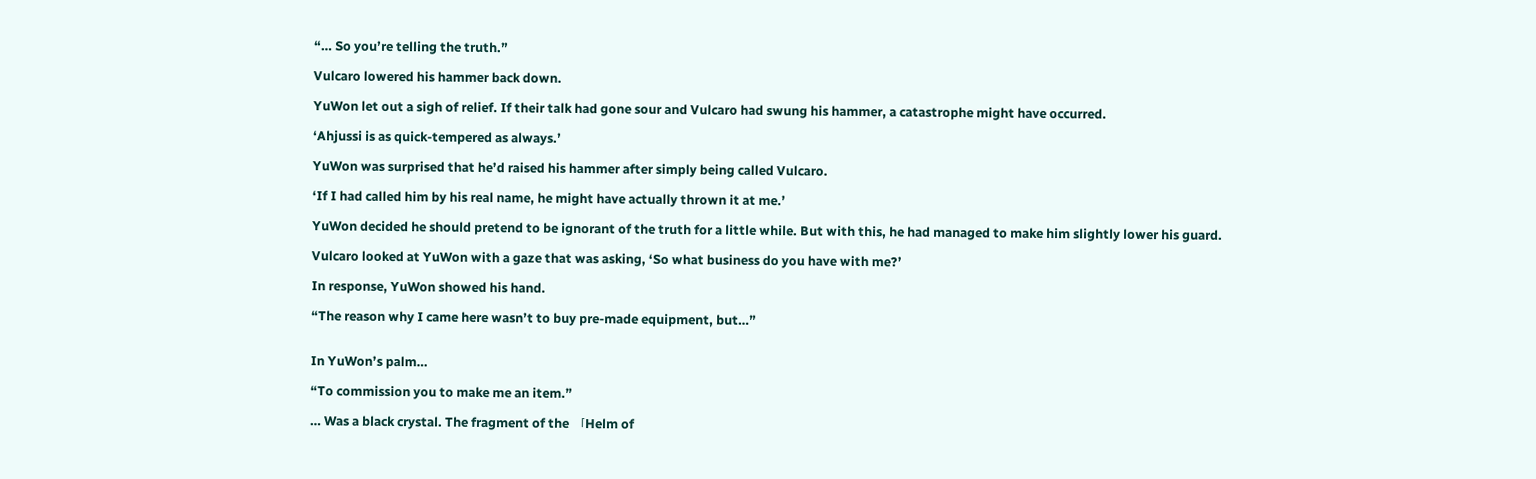“… So you’re telling the truth.”

Vulcaro lowered his hammer back down.

YuWon let out a sigh of relief. If their talk had gone sour and Vulcaro had swung his hammer, a catastrophe might have occurred.

‘Ahjussi is as quick-tempered as always.’

YuWon was surprised that he’d raised his hammer after simply being called Vulcaro.

‘If I had called him by his real name, he might have actually thrown it at me.’

YuWon decided he should pretend to be ignorant of the truth for a little while. But with this, he had managed to make him slightly lower his guard.

Vulcaro looked at YuWon with a gaze that was asking, ‘So what business do you have with me?’

In response, YuWon showed his hand.

“The reason why I came here wasn’t to buy pre-made equipment, but…”


In YuWon’s palm…

“To commission you to make me an item.”

… Was a black crystal. The fragment of the 「Helm of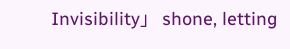Invisibility」 shone, letting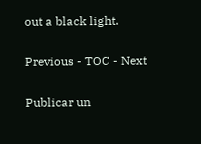out a black light.

Previous - TOC - Next

Publicar un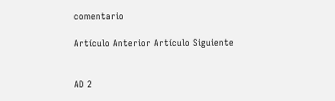comentario

Artículo Anterior Artículo Siguiente


AD 2